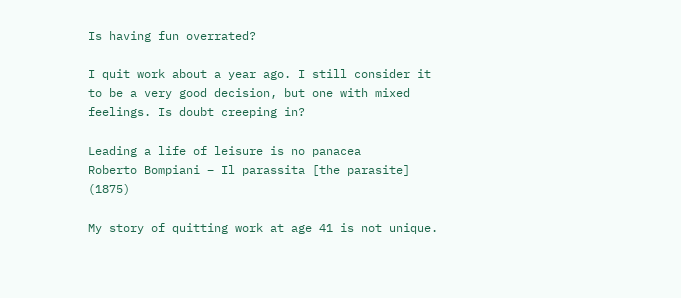Is having fun overrated?

I quit work about a year ago. I still consider it to be a very good decision, but one with mixed feelings. Is doubt creeping in?

Leading a life of leisure is no panacea
Roberto Bompiani – Il parassita [the parasite] (1875)

My story of quitting work at age 41 is not unique.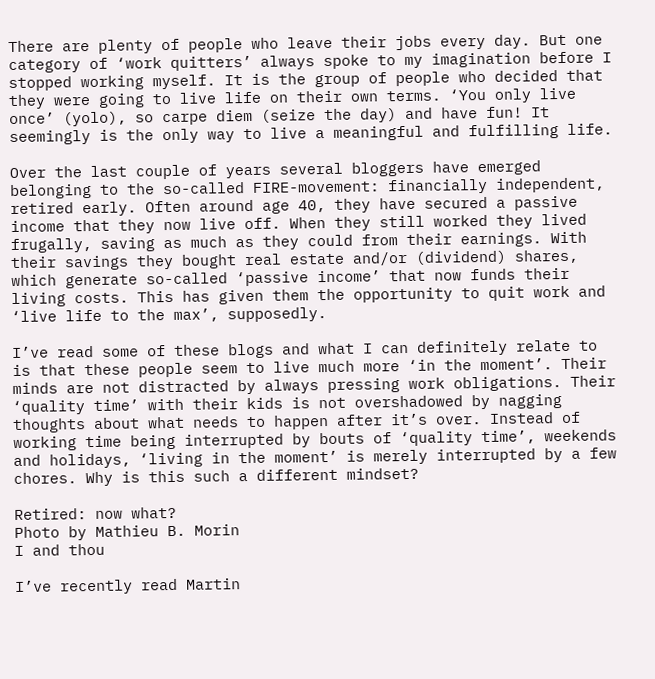There are plenty of people who leave their jobs every day. But one category of ‘work quitters’ always spoke to my imagination before I stopped working myself. It is the group of people who decided that they were going to live life on their own terms. ‘You only live once’ (yolo), so carpe diem (seize the day) and have fun! It seemingly is the only way to live a meaningful and fulfilling life.

Over the last couple of years several bloggers have emerged belonging to the so-called FIRE-movement: financially independent, retired early. Often around age 40, they have secured a passive income that they now live off. When they still worked they lived frugally, saving as much as they could from their earnings. With their savings they bought real estate and/or (dividend) shares, which generate so-called ‘passive income’ that now funds their living costs. This has given them the opportunity to quit work and ‘live life to the max’, supposedly.

I’ve read some of these blogs and what I can definitely relate to is that these people seem to live much more ‘in the moment’. Their minds are not distracted by always pressing work obligations. Their ‘quality time’ with their kids is not overshadowed by nagging thoughts about what needs to happen after it’s over. Instead of working time being interrupted by bouts of ‘quality time’, weekends and holidays, ‘living in the moment’ is merely interrupted by a few chores. Why is this such a different mindset?

Retired: now what?
Photo by Mathieu B. Morin
I and thou

I’ve recently read Martin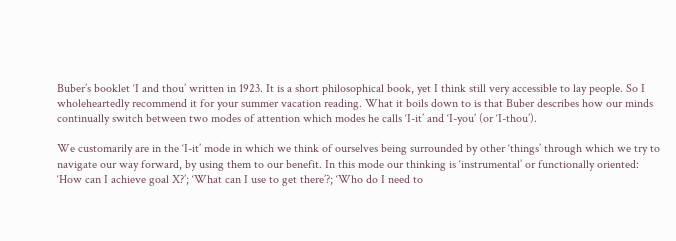Buber’s booklet ‘I and thou’ written in 1923. It is a short philosophical book, yet I think still very accessible to lay people. So I wholeheartedly recommend it for your summer vacation reading. What it boils down to is that Buber describes how our minds continually switch between two modes of attention which modes he calls ‘I-it’ and ‘I-you’ (or ‘I-thou’).

We customarily are in the ‘I-it’ mode in which we think of ourselves being surrounded by other ‘things’ through which we try to navigate our way forward, by using them to our benefit. In this mode our thinking is ‘instrumental’ or functionally oriented: ‘How can I achieve goal X?’; ‘What can I use to get there’?; ‘Who do I need to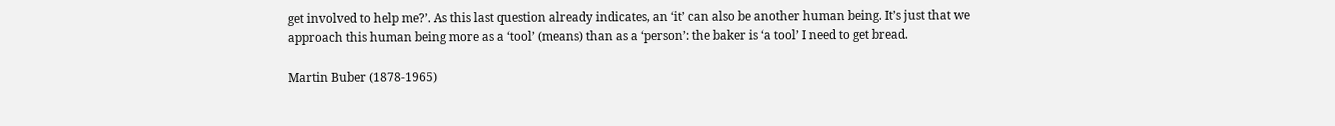get involved to help me?’. As this last question already indicates, an ‘it’ can also be another human being. It’s just that we approach this human being more as a ‘tool’ (means) than as a ‘person’: the baker is ‘a tool’ I need to get bread.

Martin Buber (1878-1965)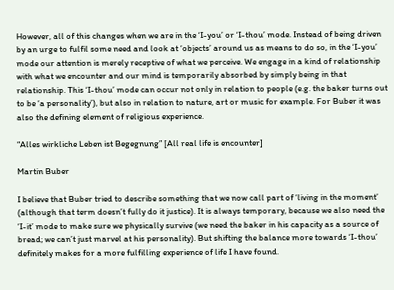However, all of this changes when we are in the ‘I-you’ or ‘I-thou’ mode. Instead of being driven by an urge to fulfil some need and look at ‘objects’ around us as means to do so, in the ‘I-you’ mode our attention is merely receptive of what we perceive. We engage in a kind of relationship with what we encounter and our mind is temporarily absorbed by simply being in that relationship. This ‘I-thou’ mode can occur not only in relation to people (e.g. the baker turns out to be ‘a personality’), but also in relation to nature, art or music for example. For Buber it was also the defining element of religious experience.

“Alles wirkliche Leben ist Begegnung” [All real life is encounter]

Martin Buber

I believe that Buber tried to describe something that we now call part of ‘living in the moment’ (although that term doesn’t fully do it justice). It is always temporary, because we also need the ‘I-it’ mode to make sure we physically survive (we need the baker in his capacity as a source of bread; we can’t just marvel at his personality). But shifting the balance more towards ‘I-thou’ definitely makes for a more fulfilling experience of life I have found.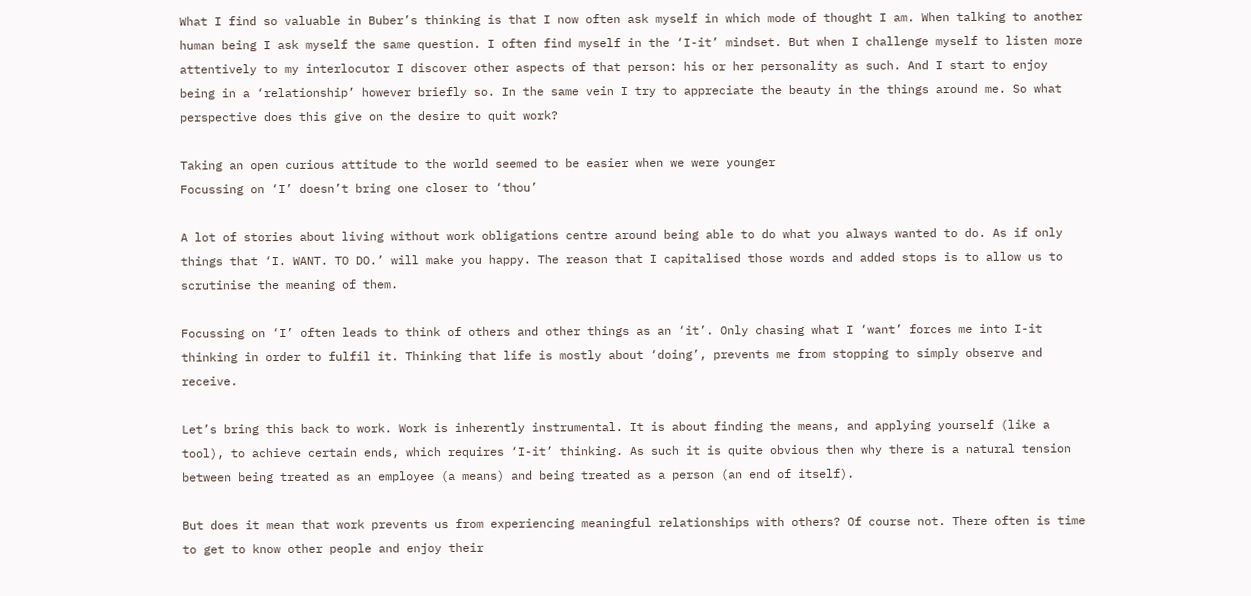What I find so valuable in Buber’s thinking is that I now often ask myself in which mode of thought I am. When talking to another human being I ask myself the same question. I often find myself in the ‘I-it’ mindset. But when I challenge myself to listen more attentively to my interlocutor I discover other aspects of that person: his or her personality as such. And I start to enjoy being in a ‘relationship’ however briefly so. In the same vein I try to appreciate the beauty in the things around me. So what perspective does this give on the desire to quit work?

Taking an open curious attitude to the world seemed to be easier when we were younger
Focussing on ‘I’ doesn’t bring one closer to ‘thou’

A lot of stories about living without work obligations centre around being able to do what you always wanted to do. As if only things that ‘I. WANT. TO DO.’ will make you happy. The reason that I capitalised those words and added stops is to allow us to scrutinise the meaning of them.

Focussing on ‘I’ often leads to think of others and other things as an ‘it’. Only chasing what I ‘want’ forces me into I-it thinking in order to fulfil it. Thinking that life is mostly about ‘doing’, prevents me from stopping to simply observe and receive.

Let’s bring this back to work. Work is inherently instrumental. It is about finding the means, and applying yourself (like a tool), to achieve certain ends, which requires ‘I-it’ thinking. As such it is quite obvious then why there is a natural tension between being treated as an employee (a means) and being treated as a person (an end of itself).

But does it mean that work prevents us from experiencing meaningful relationships with others? Of course not. There often is time to get to know other people and enjoy their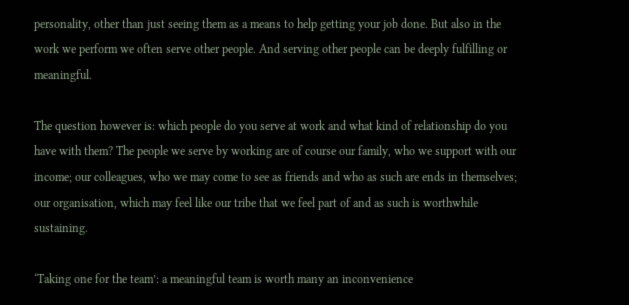personality, other than just seeing them as a means to help getting your job done. But also in the work we perform we often serve other people. And serving other people can be deeply fulfilling or meaningful.

The question however is: which people do you serve at work and what kind of relationship do you have with them? The people we serve by working are of course our family, who we support with our income; our colleagues, who we may come to see as friends and who as such are ends in themselves; our organisation, which may feel like our tribe that we feel part of and as such is worthwhile sustaining.

‘Taking one for the team’: a meaningful team is worth many an inconvenience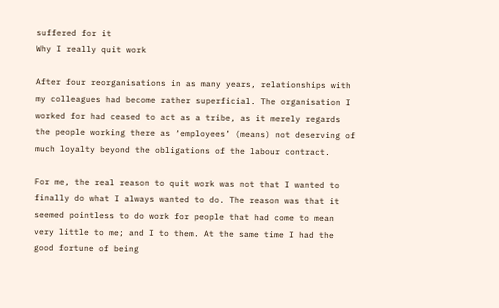suffered for it
Why I really quit work

After four reorganisations in as many years, relationships with my colleagues had become rather superficial. The organisation I worked for had ceased to act as a tribe, as it merely regards the people working there as ‘employees’ (means) not deserving of much loyalty beyond the obligations of the labour contract.

For me, the real reason to quit work was not that I wanted to finally do what I always wanted to do. The reason was that it seemed pointless to do work for people that had come to mean very little to me; and I to them. At the same time I had the good fortune of being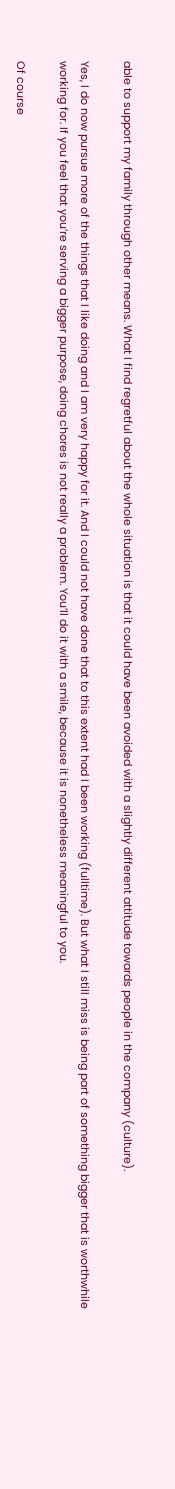able to support my family through other means. What I find regretful about the whole situation is that it could have been avoided with a slightly different attitude towards people in the company (culture).

Yes, I do now pursue more of the things that I like doing and I am very happy for it. And I could not have done that to this extent had I been working (fulltime). But what I still miss is being part of something bigger that is worthwhile working for. If you feel that you’re serving a bigger purpose, doing chores is not really a problem. You’ll do it with a smile, because it is nonetheless meaningful to you.

Of course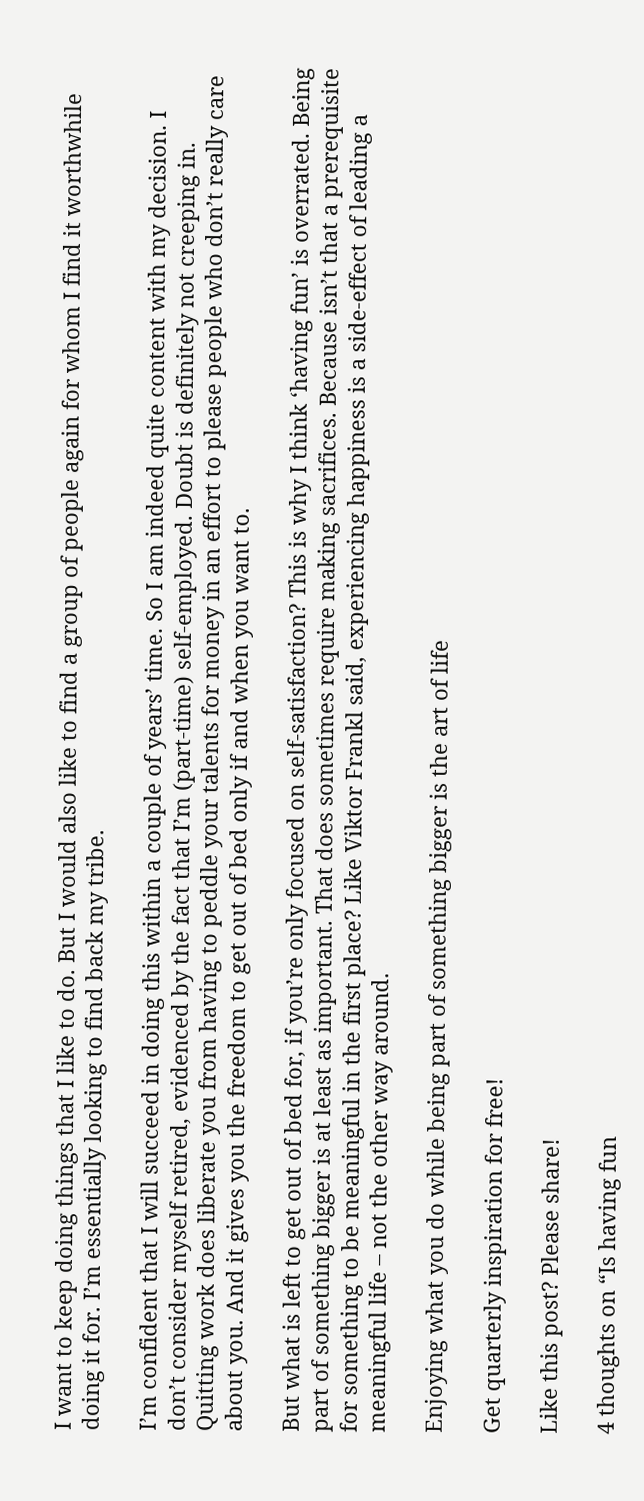I want to keep doing things that I like to do. But I would also like to find a group of people again for whom I find it worthwhile doing it for. I’m essentially looking to find back my tribe.

I’m confident that I will succeed in doing this within a couple of years’ time. So I am indeed quite content with my decision. I don’t consider myself retired, evidenced by the fact that I’m (part-time) self-employed. Doubt is definitely not creeping in. Quitting work does liberate you from having to peddle your talents for money in an effort to please people who don’t really care about you. And it gives you the freedom to get out of bed only if and when you want to.

But what is left to get out of bed for, if you’re only focused on self-satisfaction? This is why I think ‘having fun’ is overrated. Being part of something bigger is at least as important. That does sometimes require making sacrifices. Because isn’t that a prerequisite for something to be meaningful in the first place? Like Viktor Frankl said, experiencing happiness is a side-effect of leading a meaningful life – not the other way around.

Enjoying what you do while being part of something bigger is the art of life

Get quarterly inspiration for free!

Like this post? Please share!

4 thoughts on “Is having fun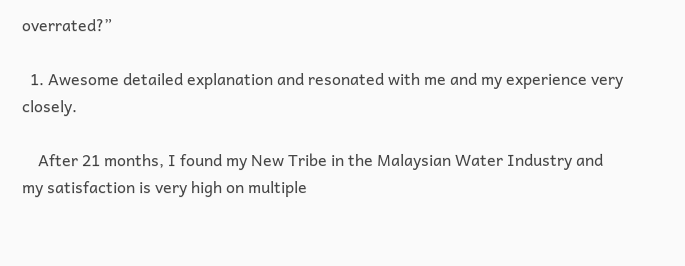overrated?”

  1. Awesome detailed explanation and resonated with me and my experience very closely.

    After 21 months, I found my New Tribe in the Malaysian Water Industry and my satisfaction is very high on multiple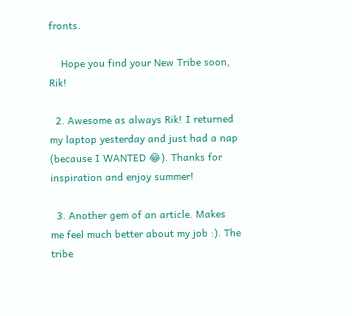fronts.

    Hope you find your New Tribe soon, Rik!

  2. Awesome as always Rik! I returned my laptop yesterday and just had a nap (because I WANTED 😂). Thanks for inspiration and enjoy summer!

  3. Another gem of an article. Makes me feel much better about my job :). The tribe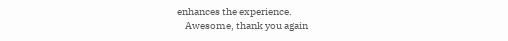enhances the experience.
    Awesome, thank you again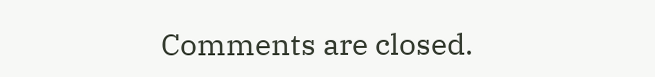Comments are closed.